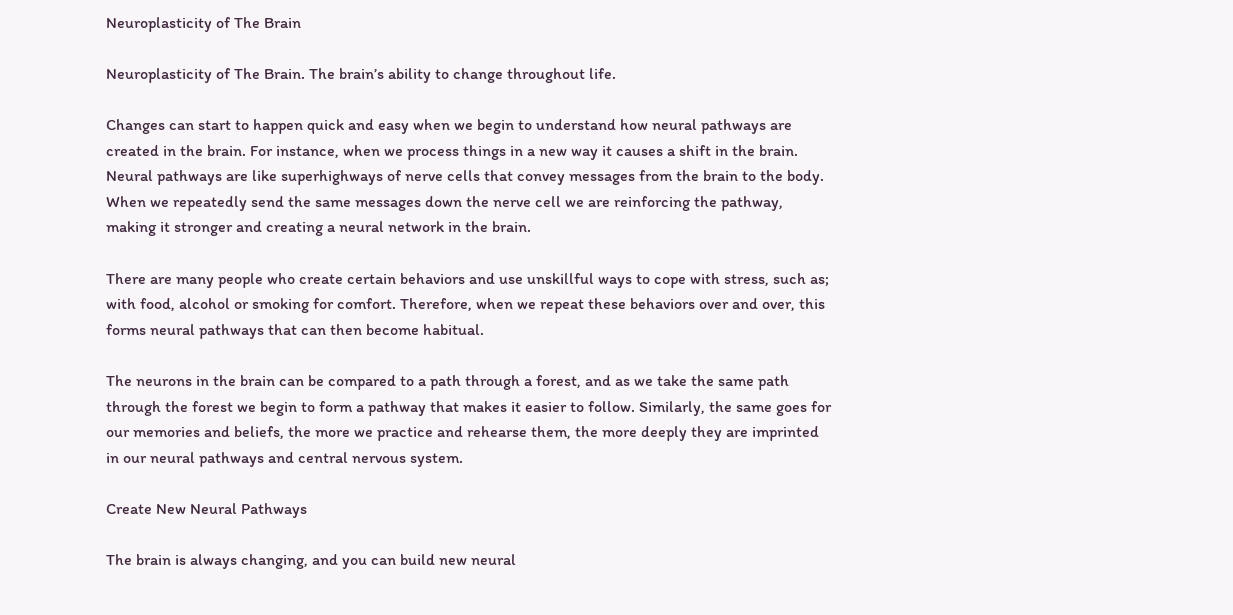Neuroplasticity of The Brain

Neuroplasticity of The Brain. The brain’s ability to change throughout life.

Changes can start to happen quick and easy when we begin to understand how neural pathways are created in the brain. For instance, when we process things in a new way it causes a shift in the brain.  Neural pathways are like superhighways of nerve cells that convey messages from the brain to the body. When we repeatedly send the same messages down the nerve cell we are reinforcing the pathway, making it stronger and creating a neural network in the brain.

There are many people who create certain behaviors and use unskillful ways to cope with stress, such as; with food, alcohol or smoking for comfort. Therefore, when we repeat these behaviors over and over, this forms neural pathways that can then become habitual.

The neurons in the brain can be compared to a path through a forest, and as we take the same path through the forest we begin to form a pathway that makes it easier to follow. Similarly, the same goes for our memories and beliefs, the more we practice and rehearse them, the more deeply they are imprinted in our neural pathways and central nervous system.

Create New Neural Pathways

The brain is always changing, and you can build new neural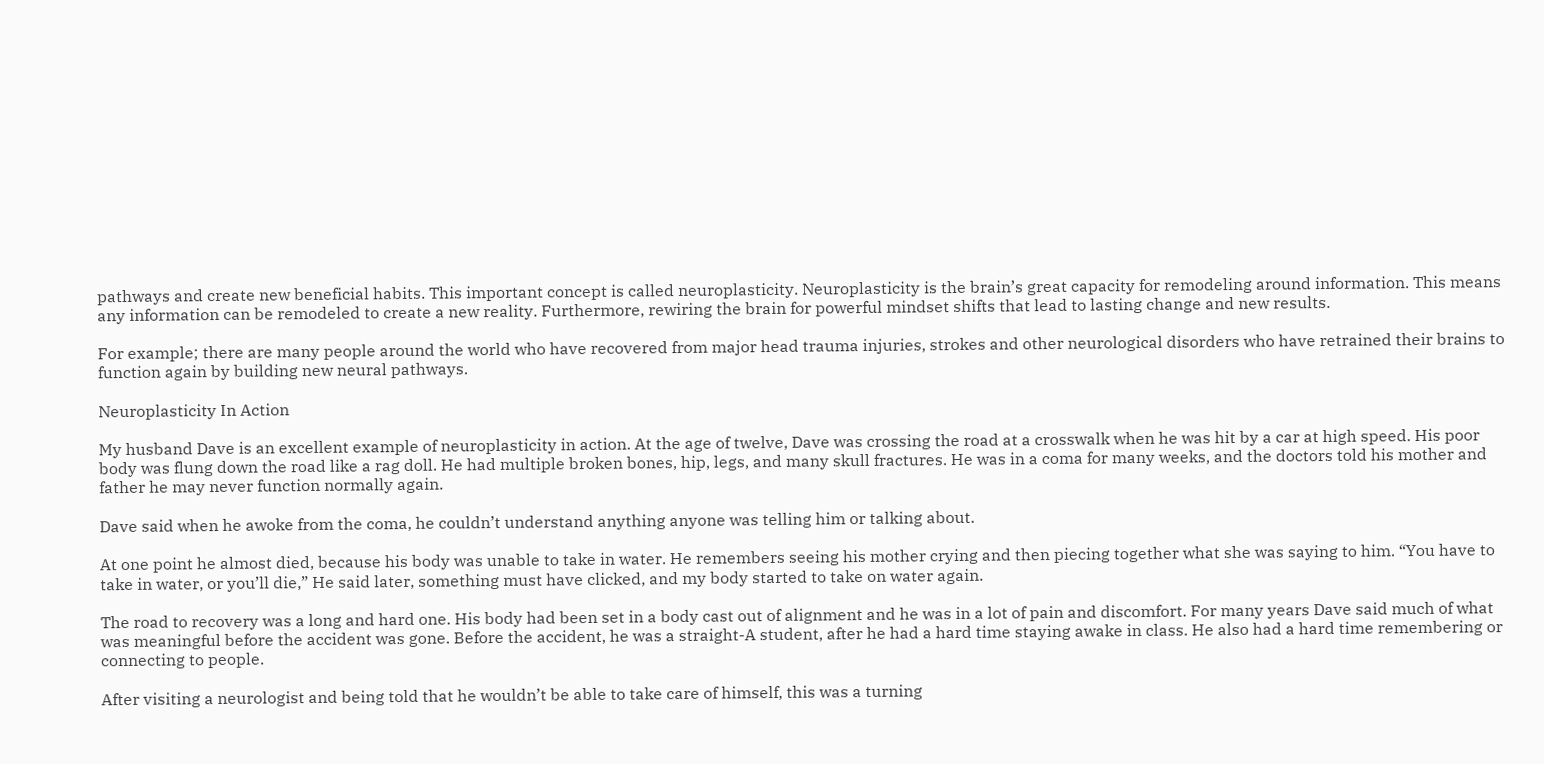pathways and create new beneficial habits. This important concept is called neuroplasticity. Neuroplasticity is the brain’s great capacity for remodeling around information. This means any information can be remodeled to create a new reality. Furthermore, rewiring the brain for powerful mindset shifts that lead to lasting change and new results.

For example; there are many people around the world who have recovered from major head trauma injuries, strokes and other neurological disorders who have retrained their brains to function again by building new neural pathways.

Neuroplasticity In Action

My husband Dave is an excellent example of neuroplasticity in action. At the age of twelve, Dave was crossing the road at a crosswalk when he was hit by a car at high speed. His poor body was flung down the road like a rag doll. He had multiple broken bones, hip, legs, and many skull fractures. He was in a coma for many weeks, and the doctors told his mother and father he may never function normally again.

Dave said when he awoke from the coma, he couldn’t understand anything anyone was telling him or talking about.

At one point he almost died, because his body was unable to take in water. He remembers seeing his mother crying and then piecing together what she was saying to him. “You have to take in water, or you’ll die,” He said later, something must have clicked, and my body started to take on water again.

The road to recovery was a long and hard one. His body had been set in a body cast out of alignment and he was in a lot of pain and discomfort. For many years Dave said much of what was meaningful before the accident was gone. Before the accident, he was a straight-A student, after he had a hard time staying awake in class. He also had a hard time remembering or connecting to people.

After visiting a neurologist and being told that he wouldn’t be able to take care of himself, this was a turning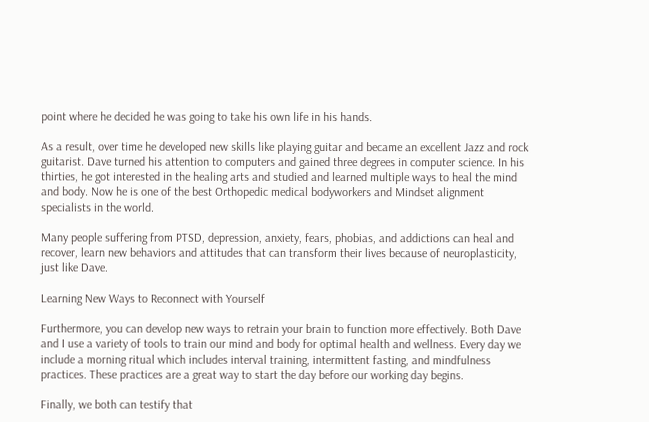point where he decided he was going to take his own life in his hands.

As a result, over time he developed new skills like playing guitar and became an excellent Jazz and rock guitarist. Dave turned his attention to computers and gained three degrees in computer science. In his thirties, he got interested in the healing arts and studied and learned multiple ways to heal the mind and body. Now he is one of the best Orthopedic medical bodyworkers and Mindset alignment specialists in the world.

Many people suffering from PTSD, depression, anxiety, fears, phobias, and addictions can heal and recover, learn new behaviors and attitudes that can transform their lives because of neuroplasticity, just like Dave.

Learning New Ways to Reconnect with Yourself

Furthermore, you can develop new ways to retrain your brain to function more effectively. Both Dave and I use a variety of tools to train our mind and body for optimal health and wellness. Every day we include a morning ritual which includes interval training, intermittent fasting, and mindfulness practices. These practices are a great way to start the day before our working day begins.

Finally, we both can testify that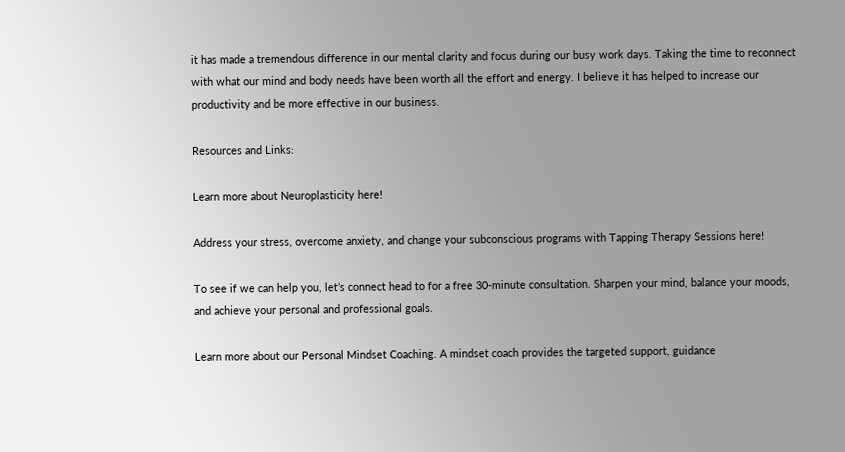it has made a tremendous difference in our mental clarity and focus during our busy work days. Taking the time to reconnect with what our mind and body needs have been worth all the effort and energy. I believe it has helped to increase our productivity and be more effective in our business.

Resources and Links:

Learn more about Neuroplasticity here!

Address your stress, overcome anxiety, and change your subconscious programs with Tapping Therapy Sessions here!

To see if we can help you, let’s connect head to for a free 30-minute consultation. Sharpen your mind, balance your moods, and achieve your personal and professional goals.

Learn more about our Personal Mindset Coaching. A mindset coach provides the targeted support, guidance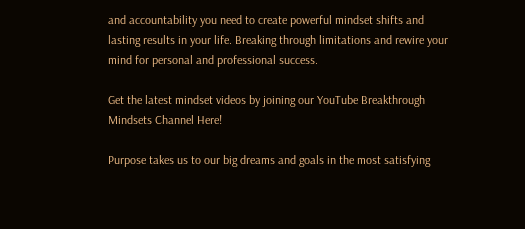and accountability you need to create powerful mindset shifts and lasting results in your life. Breaking through limitations and rewire your mind for personal and professional success.

Get the latest mindset videos by joining our YouTube Breakthrough Mindsets Channel Here!

Purpose takes us to our big dreams and goals in the most satisfying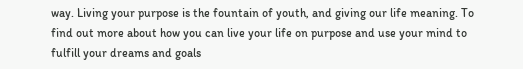way. Living your purpose is the fountain of youth, and giving our life meaning. To find out more about how you can live your life on purpose and use your mind to fulfill your dreams and goals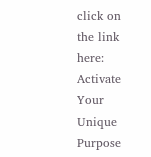click on the link here: Activate Your Unique Purpose